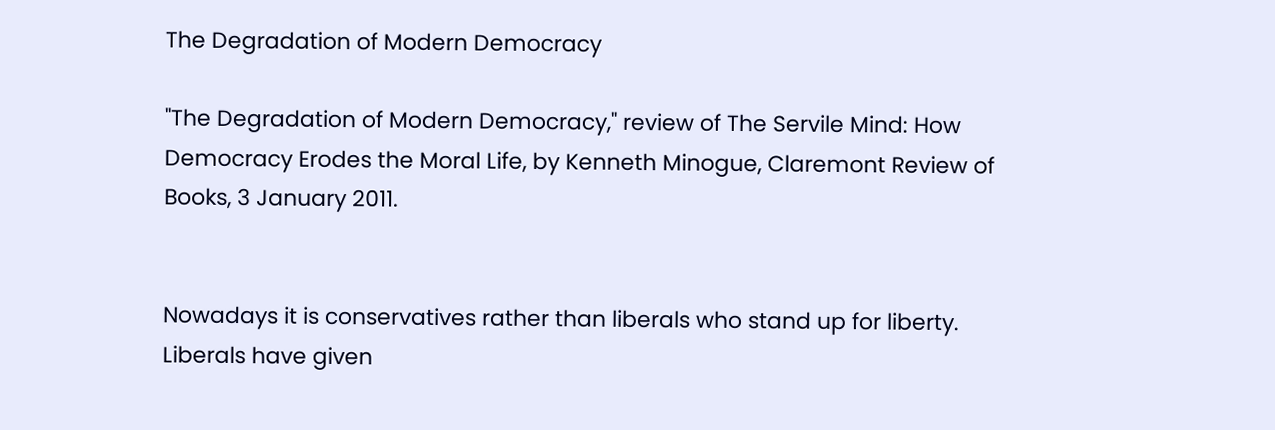The Degradation of Modern Democracy

"The Degradation of Modern Democracy," review of The Servile Mind: How Democracy Erodes the Moral Life, by Kenneth Minogue, Claremont Review of Books, 3 January 2011.


Nowadays it is conservatives rather than liberals who stand up for liberty. Liberals have given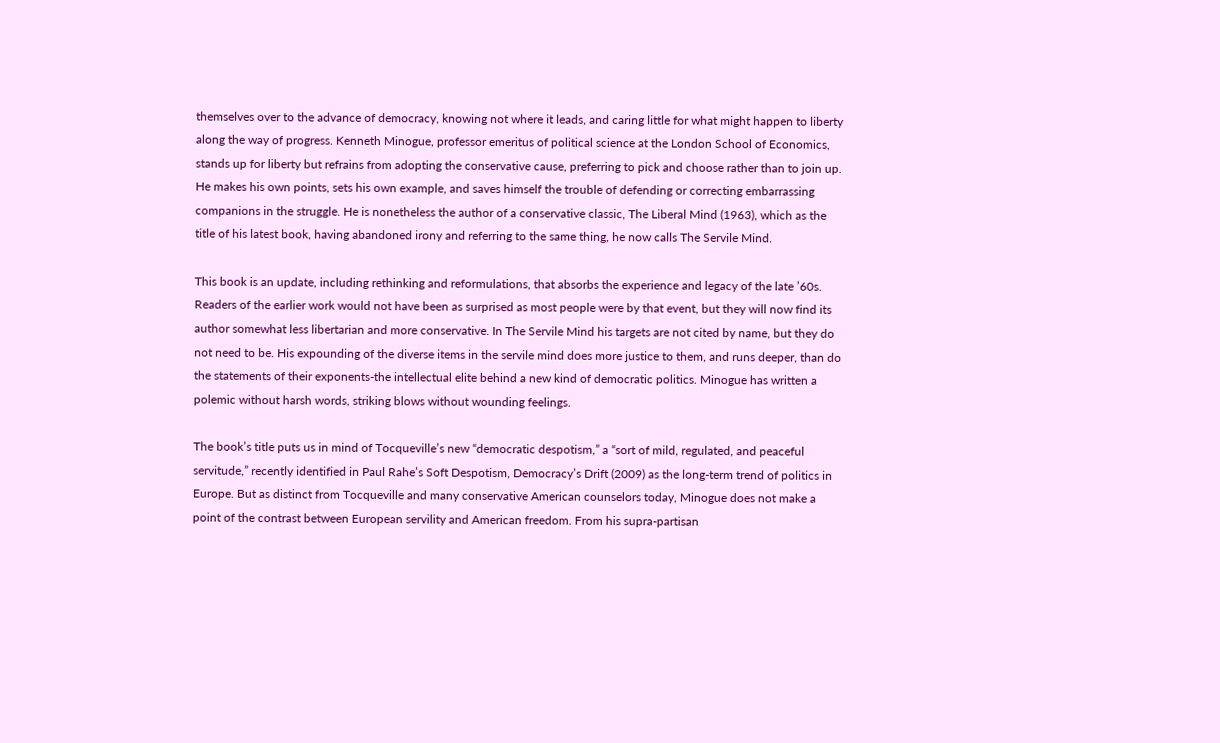themselves over to the advance of democracy, knowing not where it leads, and caring little for what might happen to liberty along the way of progress. Kenneth Minogue, professor emeritus of political science at the London School of Economics, stands up for liberty but refrains from adopting the conservative cause, preferring to pick and choose rather than to join up. He makes his own points, sets his own example, and saves himself the trouble of defending or correcting embarrassing companions in the struggle. He is nonetheless the author of a conservative classic, The Liberal Mind (1963), which as the title of his latest book, having abandoned irony and referring to the same thing, he now calls The Servile Mind.

This book is an update, including rethinking and reformulations, that absorbs the experience and legacy of the late ’60s. Readers of the earlier work would not have been as surprised as most people were by that event, but they will now find its author somewhat less libertarian and more conservative. In The Servile Mind his targets are not cited by name, but they do not need to be. His expounding of the diverse items in the servile mind does more justice to them, and runs deeper, than do the statements of their exponents-the intellectual elite behind a new kind of democratic politics. Minogue has written a polemic without harsh words, striking blows without wounding feelings.

The book’s title puts us in mind of Tocqueville’s new “democratic despotism,” a “sort of mild, regulated, and peaceful servitude,” recently identified in Paul Rahe’s Soft Despotism, Democracy’s Drift (2009) as the long-term trend of politics in Europe. But as distinct from Tocqueville and many conservative American counselors today, Minogue does not make a point of the contrast between European servility and American freedom. From his supra-partisan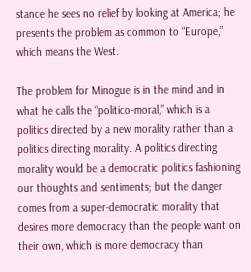stance he sees no relief by looking at America; he presents the problem as common to “Europe,” which means the West.

The problem for Minogue is in the mind and in what he calls the “politico-moral,” which is a politics directed by a new morality rather than a politics directing morality. A politics directing morality would be a democratic politics fashioning our thoughts and sentiments; but the danger comes from a super-democratic morality that desires more democracy than the people want on their own, which is more democracy than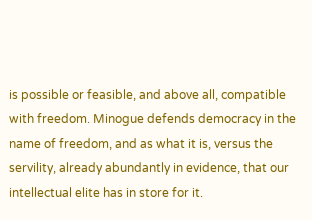is possible or feasible, and above all, compatible with freedom. Minogue defends democracy in the name of freedom, and as what it is, versus the servility, already abundantly in evidence, that our intellectual elite has in store for it.